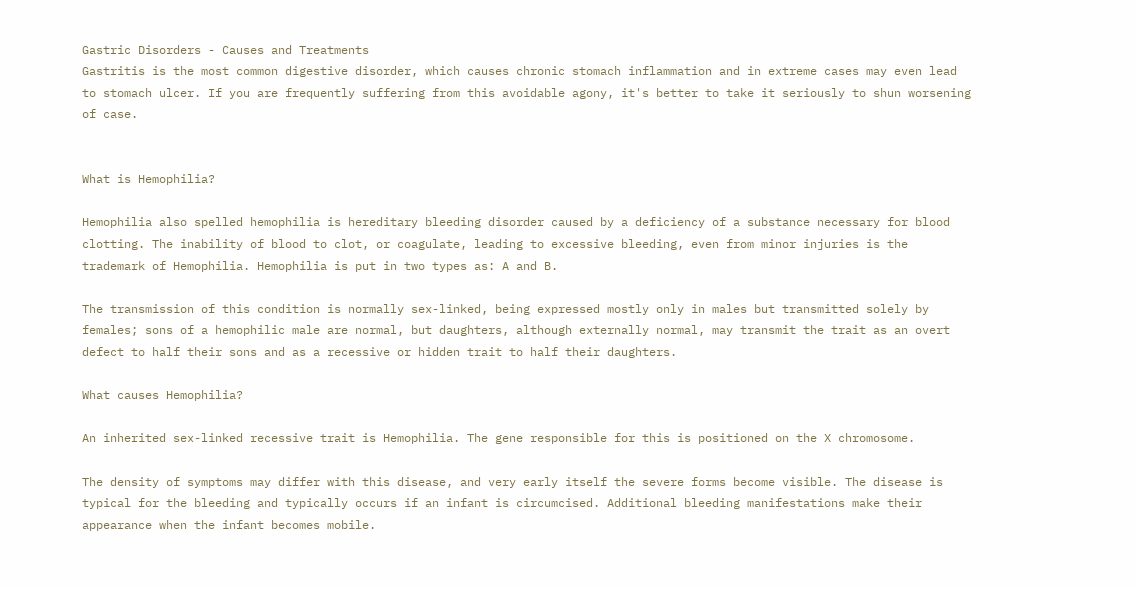Gastric Disorders - Causes and Treatments
Gastritis is the most common digestive disorder, which causes chronic stomach inflammation and in extreme cases may even lead to stomach ulcer. If you are frequently suffering from this avoidable agony, it's better to take it seriously to shun worsening of case.


What is Hemophilia?

Hemophilia also spelled hemophilia is hereditary bleeding disorder caused by a deficiency of a substance necessary for blood clotting. The inability of blood to clot, or coagulate, leading to excessive bleeding, even from minor injuries is the trademark of Hemophilia. Hemophilia is put in two types as: A and B.

The transmission of this condition is normally sex-linked, being expressed mostly only in males but transmitted solely by females; sons of a hemophilic male are normal, but daughters, although externally normal, may transmit the trait as an overt defect to half their sons and as a recessive or hidden trait to half their daughters.

What causes Hemophilia?

An inherited sex-linked recessive trait is Hemophilia. The gene responsible for this is positioned on the X chromosome.

The density of symptoms may differ with this disease, and very early itself the severe forms become visible. The disease is typical for the bleeding and typically occurs if an infant is circumcised. Additional bleeding manifestations make their appearance when the infant becomes mobile.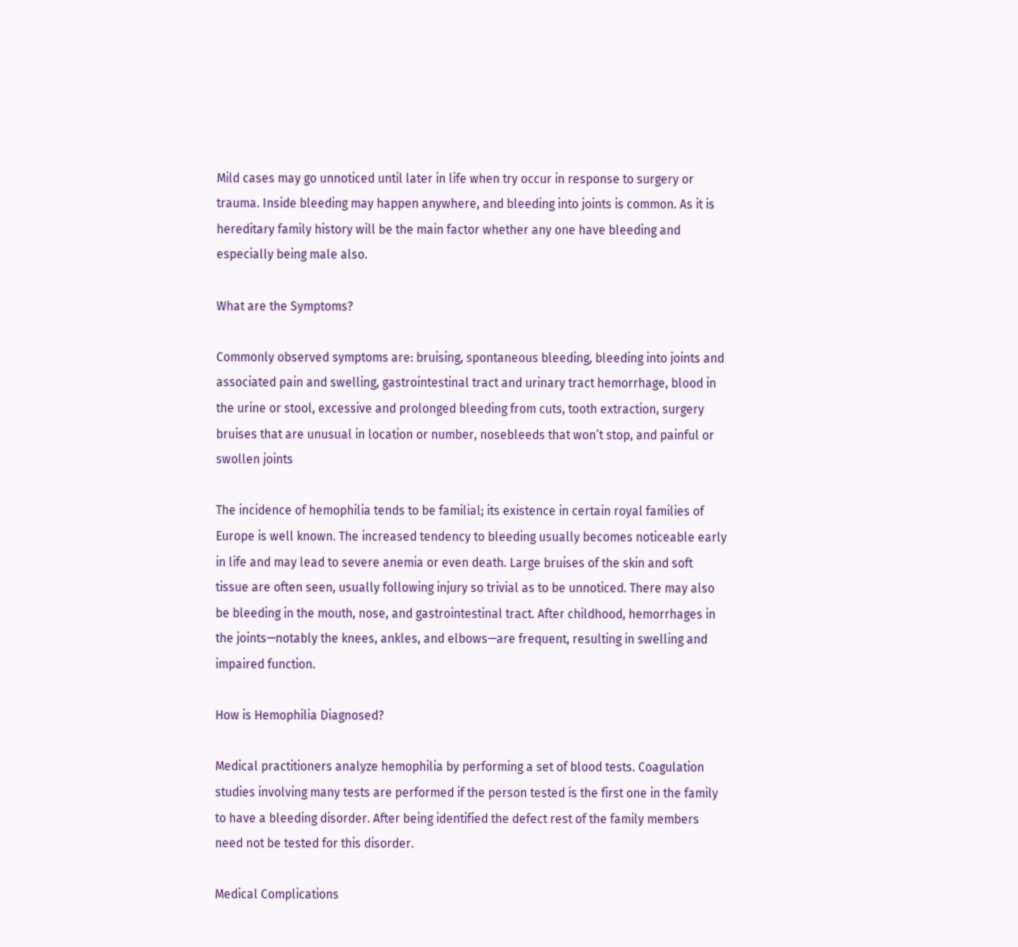Mild cases may go unnoticed until later in life when try occur in response to surgery or trauma. Inside bleeding may happen anywhere, and bleeding into joints is common. As it is hereditary family history will be the main factor whether any one have bleeding and especially being male also.

What are the Symptoms?

Commonly observed symptoms are: bruising, spontaneous bleeding, bleeding into joints and associated pain and swelling, gastrointestinal tract and urinary tract hemorrhage, blood in the urine or stool, excessive and prolonged bleeding from cuts, tooth extraction, surgery bruises that are unusual in location or number, nosebleeds that won’t stop, and painful or swollen joints

The incidence of hemophilia tends to be familial; its existence in certain royal families of Europe is well known. The increased tendency to bleeding usually becomes noticeable early in life and may lead to severe anemia or even death. Large bruises of the skin and soft tissue are often seen, usually following injury so trivial as to be unnoticed. There may also be bleeding in the mouth, nose, and gastrointestinal tract. After childhood, hemorrhages in the joints—notably the knees, ankles, and elbows—are frequent, resulting in swelling and impaired function.

How is Hemophilia Diagnosed?

Medical practitioners analyze hemophilia by performing a set of blood tests. Coagulation studies involving many tests are performed if the person tested is the first one in the family to have a bleeding disorder. After being identified the defect rest of the family members need not be tested for this disorder.

Medical Complications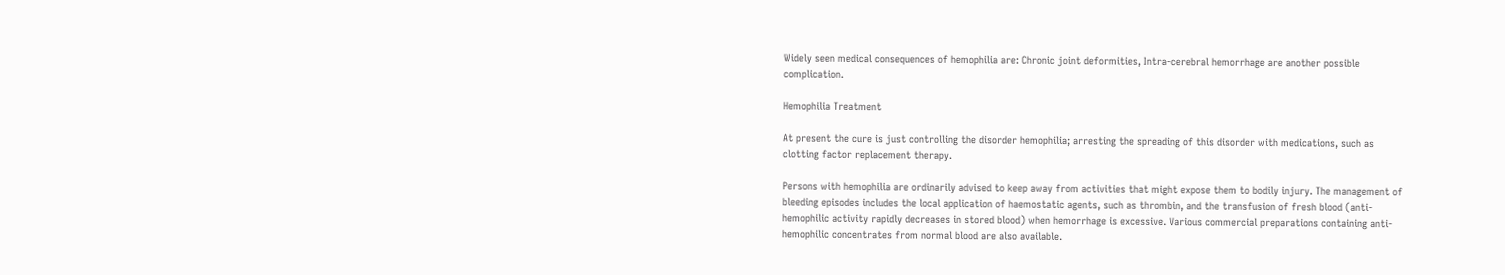Widely seen medical consequences of hemophilia are: Chronic joint deformities, Intra-cerebral hemorrhage are another possible complication.

Hemophilia Treatment

At present the cure is just controlling the disorder hemophilia; arresting the spreading of this disorder with medications, such as clotting factor replacement therapy.

Persons with hemophilia are ordinarily advised to keep away from activities that might expose them to bodily injury. The management of bleeding episodes includes the local application of haemostatic agents, such as thrombin, and the transfusion of fresh blood (anti-hemophilic activity rapidly decreases in stored blood) when hemorrhage is excessive. Various commercial preparations containing anti-hemophilic concentrates from normal blood are also available.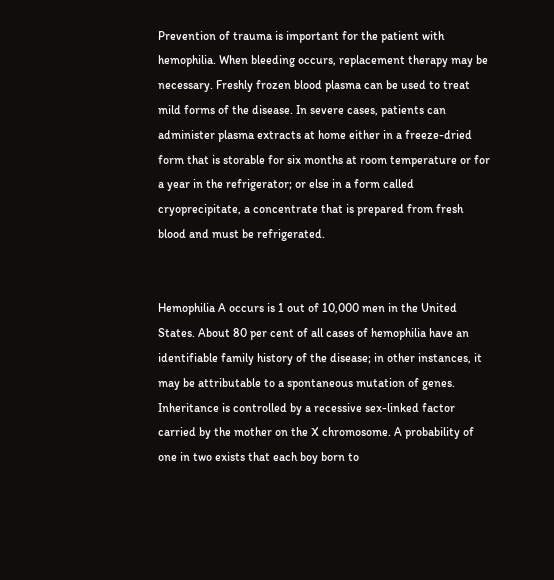Prevention of trauma is important for the patient with hemophilia. When bleeding occurs, replacement therapy may be necessary. Freshly frozen blood plasma can be used to treat mild forms of the disease. In severe cases, patients can administer plasma extracts at home either in a freeze-dried form that is storable for six months at room temperature or for a year in the refrigerator; or else in a form called cryoprecipitate, a concentrate that is prepared from fresh blood and must be refrigerated.


Hemophilia A occurs is 1 out of 10,000 men in the United States. About 80 per cent of all cases of hemophilia have an identifiable family history of the disease; in other instances, it may be attributable to a spontaneous mutation of genes. Inheritance is controlled by a recessive sex-linked factor carried by the mother on the X chromosome. A probability of one in two exists that each boy born to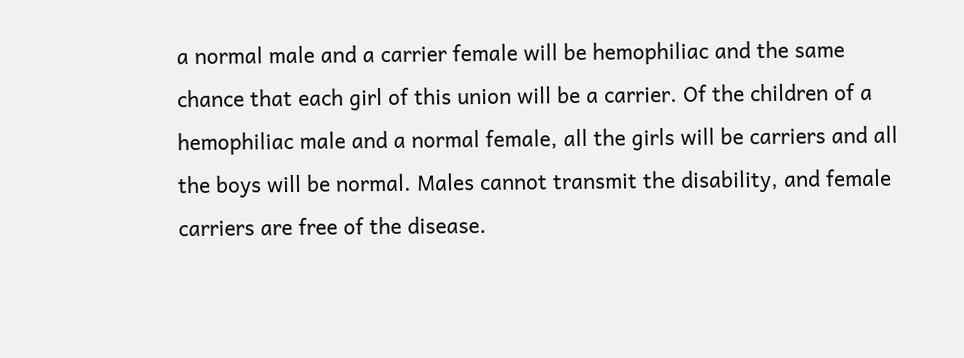a normal male and a carrier female will be hemophiliac and the same chance that each girl of this union will be a carrier. Of the children of a hemophiliac male and a normal female, all the girls will be carriers and all the boys will be normal. Males cannot transmit the disability, and female carriers are free of the disease.